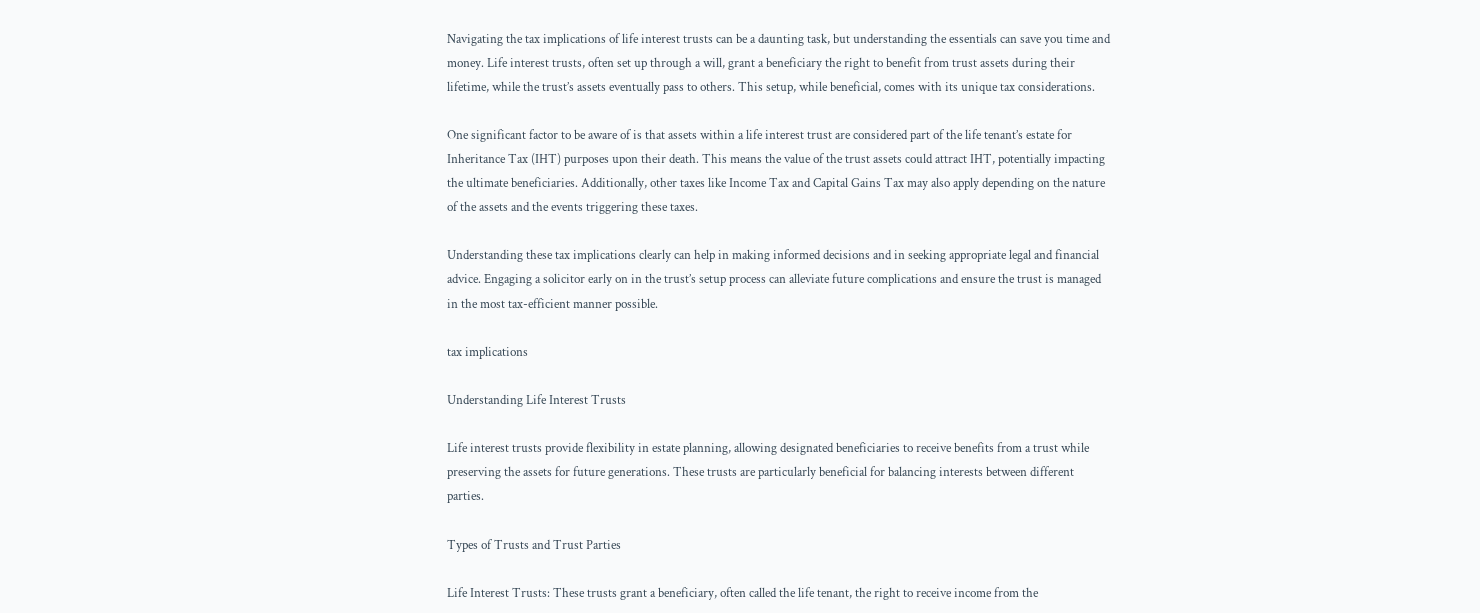Navigating the tax implications of life interest trusts can be a daunting task, but understanding the essentials can save you time and money. Life interest trusts, often set up through a will, grant a beneficiary the right to benefit from trust assets during their lifetime, while the trust’s assets eventually pass to others. This setup, while beneficial, comes with its unique tax considerations.

One significant factor to be aware of is that assets within a life interest trust are considered part of the life tenant’s estate for Inheritance Tax (IHT) purposes upon their death. This means the value of the trust assets could attract IHT, potentially impacting the ultimate beneficiaries. Additionally, other taxes like Income Tax and Capital Gains Tax may also apply depending on the nature of the assets and the events triggering these taxes.

Understanding these tax implications clearly can help in making informed decisions and in seeking appropriate legal and financial advice. Engaging a solicitor early on in the trust’s setup process can alleviate future complications and ensure the trust is managed in the most tax-efficient manner possible.

tax implications

Understanding Life Interest Trusts

Life interest trusts provide flexibility in estate planning, allowing designated beneficiaries to receive benefits from a trust while preserving the assets for future generations. These trusts are particularly beneficial for balancing interests between different parties.

Types of Trusts and Trust Parties

Life Interest Trusts: These trusts grant a beneficiary, often called the life tenant, the right to receive income from the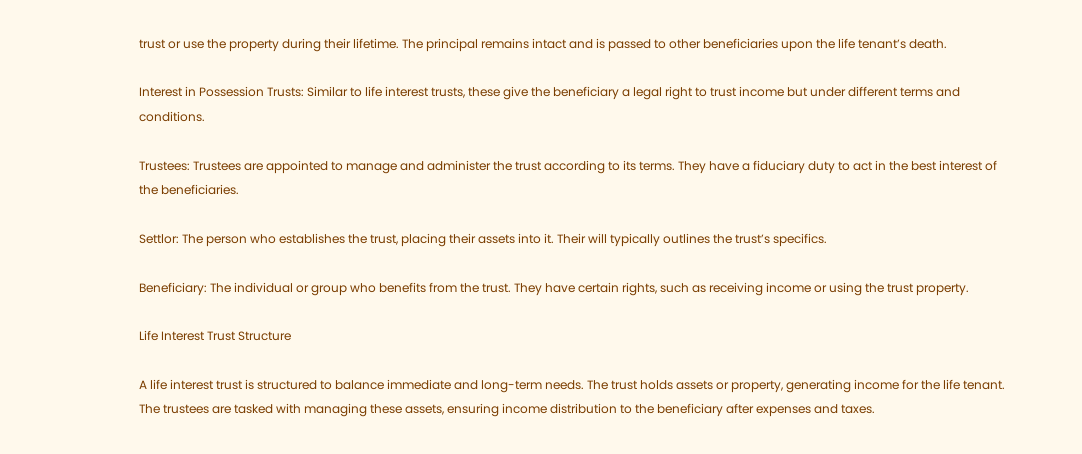trust or use the property during their lifetime. The principal remains intact and is passed to other beneficiaries upon the life tenant’s death.

Interest in Possession Trusts: Similar to life interest trusts, these give the beneficiary a legal right to trust income but under different terms and conditions.

Trustees: Trustees are appointed to manage and administer the trust according to its terms. They have a fiduciary duty to act in the best interest of the beneficiaries.

Settlor: The person who establishes the trust, placing their assets into it. Their will typically outlines the trust’s specifics.

Beneficiary: The individual or group who benefits from the trust. They have certain rights, such as receiving income or using the trust property.

Life Interest Trust Structure

A life interest trust is structured to balance immediate and long-term needs. The trust holds assets or property, generating income for the life tenant. The trustees are tasked with managing these assets, ensuring income distribution to the beneficiary after expenses and taxes.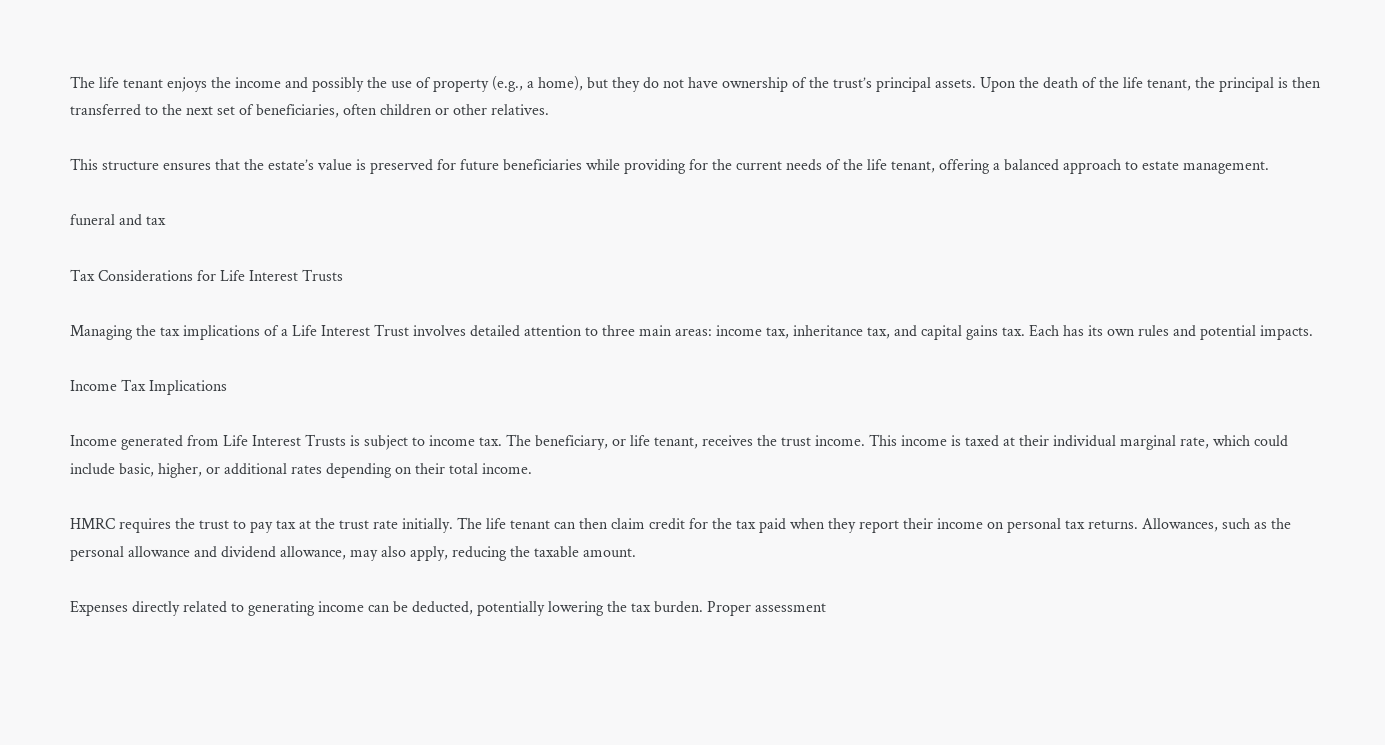The life tenant enjoys the income and possibly the use of property (e.g., a home), but they do not have ownership of the trust’s principal assets. Upon the death of the life tenant, the principal is then transferred to the next set of beneficiaries, often children or other relatives.

This structure ensures that the estate’s value is preserved for future beneficiaries while providing for the current needs of the life tenant, offering a balanced approach to estate management.

funeral and tax

Tax Considerations for Life Interest Trusts

Managing the tax implications of a Life Interest Trust involves detailed attention to three main areas: income tax, inheritance tax, and capital gains tax. Each has its own rules and potential impacts.

Income Tax Implications

Income generated from Life Interest Trusts is subject to income tax. The beneficiary, or life tenant, receives the trust income. This income is taxed at their individual marginal rate, which could include basic, higher, or additional rates depending on their total income.

HMRC requires the trust to pay tax at the trust rate initially. The life tenant can then claim credit for the tax paid when they report their income on personal tax returns. Allowances, such as the personal allowance and dividend allowance, may also apply, reducing the taxable amount.

Expenses directly related to generating income can be deducted, potentially lowering the tax burden. Proper assessment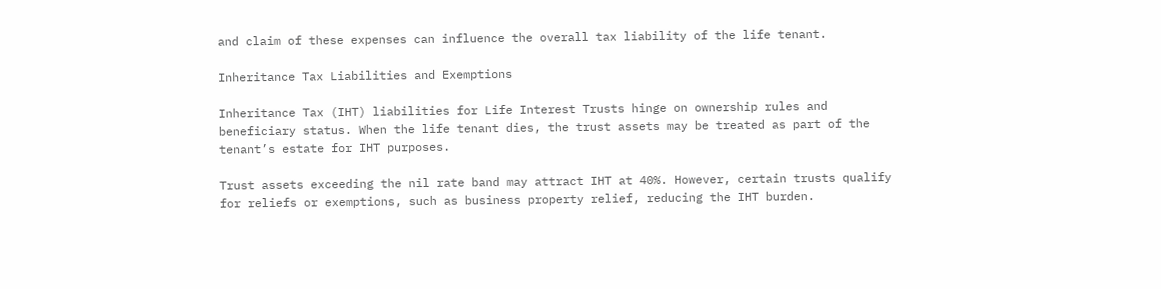and claim of these expenses can influence the overall tax liability of the life tenant.

Inheritance Tax Liabilities and Exemptions

Inheritance Tax (IHT) liabilities for Life Interest Trusts hinge on ownership rules and beneficiary status. When the life tenant dies, the trust assets may be treated as part of the tenant’s estate for IHT purposes.

Trust assets exceeding the nil rate band may attract IHT at 40%. However, certain trusts qualify for reliefs or exemptions, such as business property relief, reducing the IHT burden.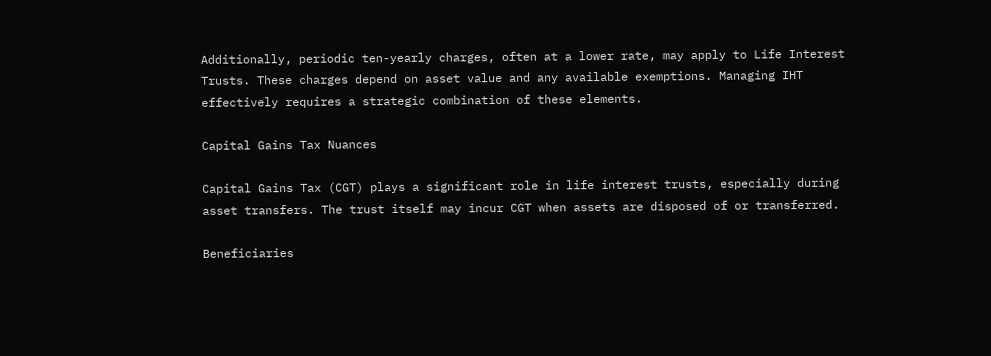Additionally, periodic ten-yearly charges, often at a lower rate, may apply to Life Interest Trusts. These charges depend on asset value and any available exemptions. Managing IHT effectively requires a strategic combination of these elements.

Capital Gains Tax Nuances

Capital Gains Tax (CGT) plays a significant role in life interest trusts, especially during asset transfers. The trust itself may incur CGT when assets are disposed of or transferred.

Beneficiaries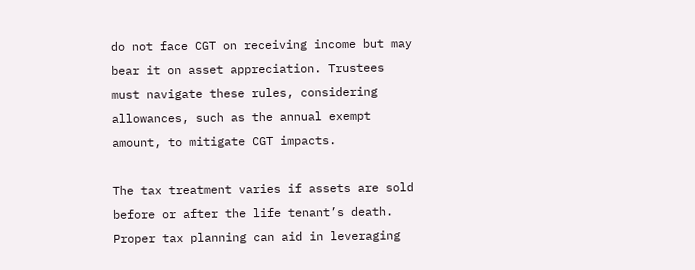do not face CGT on receiving income but may bear it on asset appreciation. Trustees must navigate these rules, considering allowances, such as the annual exempt amount, to mitigate CGT impacts.

The tax treatment varies if assets are sold before or after the life tenant’s death. Proper tax planning can aid in leveraging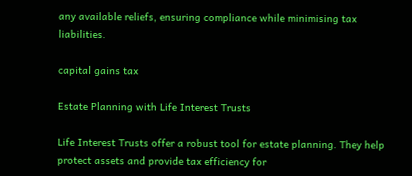any available reliefs, ensuring compliance while minimising tax liabilities.

capital gains tax

Estate Planning with Life Interest Trusts

Life Interest Trusts offer a robust tool for estate planning. They help protect assets and provide tax efficiency for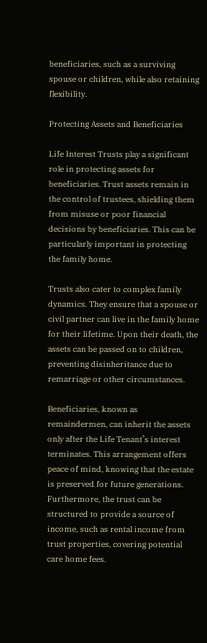beneficiaries, such as a surviving spouse or children, while also retaining flexibility.

Protecting Assets and Beneficiaries

Life Interest Trusts play a significant role in protecting assets for beneficiaries. Trust assets remain in the control of trustees, shielding them from misuse or poor financial decisions by beneficiaries. This can be particularly important in protecting the family home.

Trusts also cater to complex family dynamics. They ensure that a spouse or civil partner can live in the family home for their lifetime. Upon their death, the assets can be passed on to children, preventing disinheritance due to remarriage or other circumstances.

Beneficiaries, known as remaindermen, can inherit the assets only after the Life Tenant’s interest terminates. This arrangement offers peace of mind, knowing that the estate is preserved for future generations. Furthermore, the trust can be structured to provide a source of income, such as rental income from trust properties, covering potential care home fees.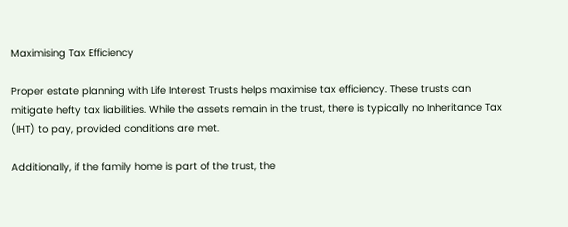Maximising Tax Efficiency

Proper estate planning with Life Interest Trusts helps maximise tax efficiency. These trusts can mitigate hefty tax liabilities. While the assets remain in the trust, there is typically no Inheritance Tax (IHT) to pay, provided conditions are met.

Additionally, if the family home is part of the trust, the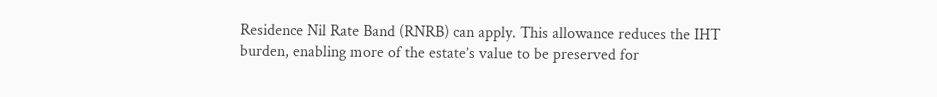Residence Nil Rate Band (RNRB) can apply. This allowance reduces the IHT burden, enabling more of the estate’s value to be preserved for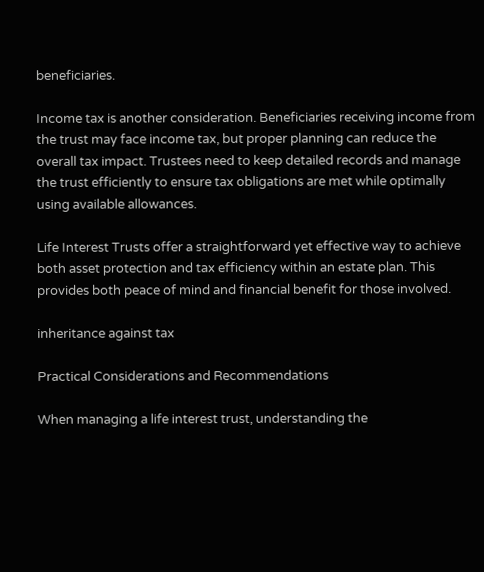beneficiaries.

Income tax is another consideration. Beneficiaries receiving income from the trust may face income tax, but proper planning can reduce the overall tax impact. Trustees need to keep detailed records and manage the trust efficiently to ensure tax obligations are met while optimally using available allowances.

Life Interest Trusts offer a straightforward yet effective way to achieve both asset protection and tax efficiency within an estate plan. This provides both peace of mind and financial benefit for those involved.

inheritance against tax

Practical Considerations and Recommendations

When managing a life interest trust, understanding the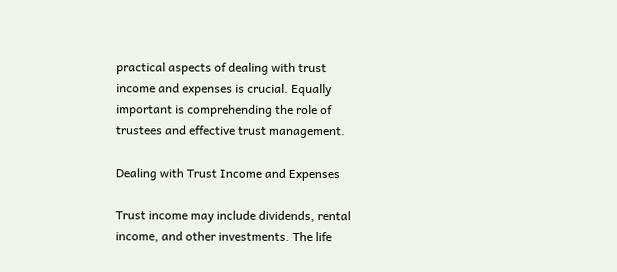practical aspects of dealing with trust income and expenses is crucial. Equally important is comprehending the role of trustees and effective trust management.

Dealing with Trust Income and Expenses

Trust income may include dividends, rental income, and other investments. The life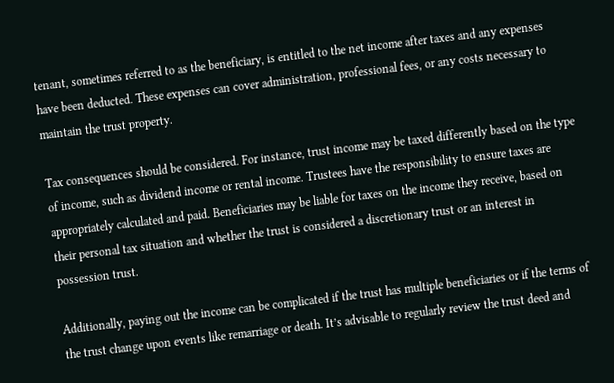tenant, sometimes referred to as the beneficiary, is entitled to the net income after taxes and any expenses have been deducted. These expenses can cover administration, professional fees, or any costs necessary to maintain the trust property.

Tax consequences should be considered. For instance, trust income may be taxed differently based on the type of income, such as dividend income or rental income. Trustees have the responsibility to ensure taxes are appropriately calculated and paid. Beneficiaries may be liable for taxes on the income they receive, based on their personal tax situation and whether the trust is considered a discretionary trust or an interest in possession trust.

Additionally, paying out the income can be complicated if the trust has multiple beneficiaries or if the terms of the trust change upon events like remarriage or death. It’s advisable to regularly review the trust deed and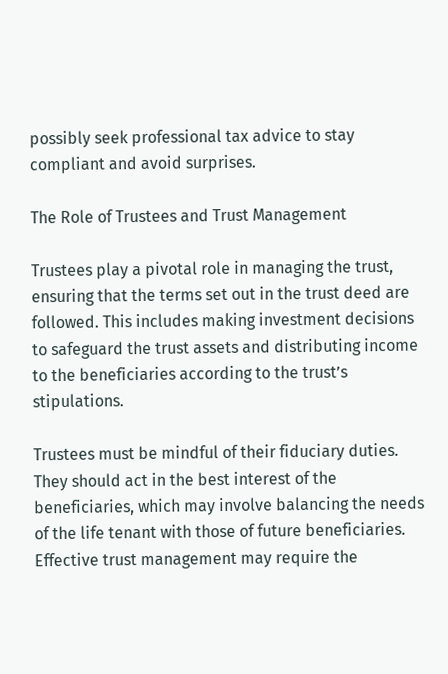possibly seek professional tax advice to stay compliant and avoid surprises.

The Role of Trustees and Trust Management

Trustees play a pivotal role in managing the trust, ensuring that the terms set out in the trust deed are followed. This includes making investment decisions to safeguard the trust assets and distributing income to the beneficiaries according to the trust’s stipulations.

Trustees must be mindful of their fiduciary duties. They should act in the best interest of the beneficiaries, which may involve balancing the needs of the life tenant with those of future beneficiaries. Effective trust management may require the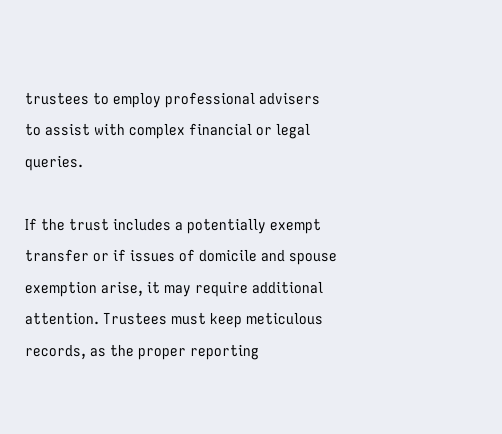trustees to employ professional advisers to assist with complex financial or legal queries.

If the trust includes a potentially exempt transfer or if issues of domicile and spouse exemption arise, it may require additional attention. Trustees must keep meticulous records, as the proper reporting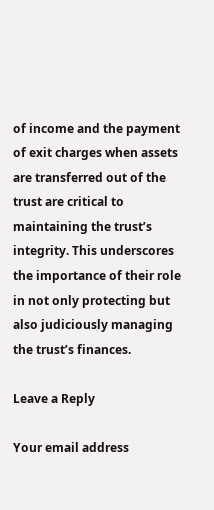of income and the payment of exit charges when assets are transferred out of the trust are critical to maintaining the trust’s integrity. This underscores the importance of their role in not only protecting but also judiciously managing the trust’s finances.

Leave a Reply

Your email address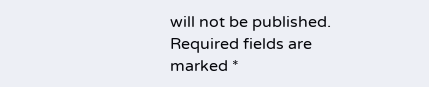will not be published. Required fields are marked *